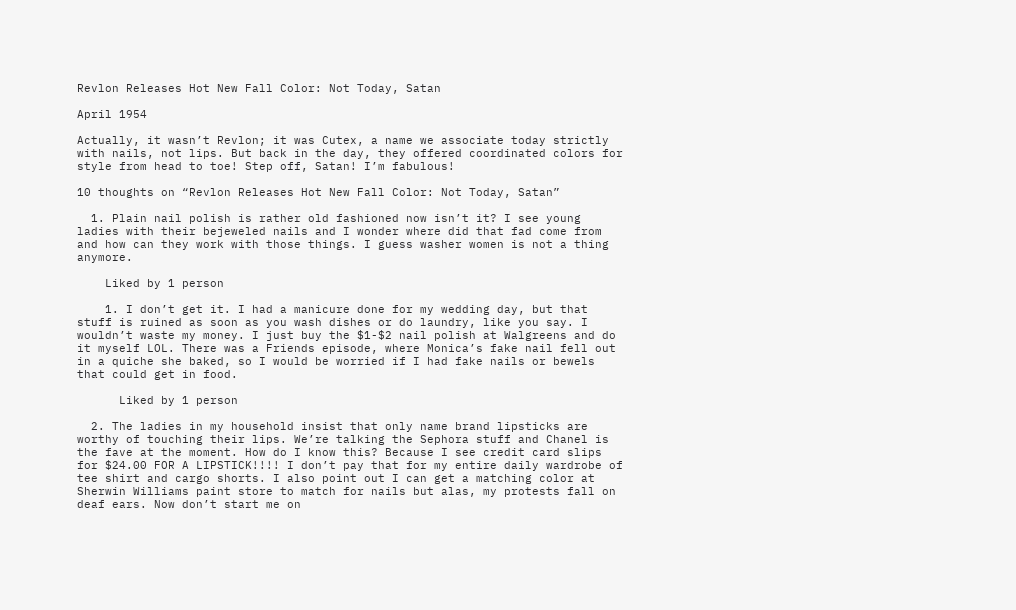Revlon Releases Hot New Fall Color: Not Today, Satan

April 1954

Actually, it wasn’t Revlon; it was Cutex, a name we associate today strictly with nails, not lips. But back in the day, they offered coordinated colors for style from head to toe! Step off, Satan! I’m fabulous!

10 thoughts on “Revlon Releases Hot New Fall Color: Not Today, Satan”

  1. Plain nail polish is rather old fashioned now isn’t it? I see young ladies with their bejeweled nails and I wonder where did that fad come from and how can they work with those things. I guess washer women is not a thing anymore.

    Liked by 1 person

    1. I don’t get it. I had a manicure done for my wedding day, but that stuff is ruined as soon as you wash dishes or do laundry, like you say. I wouldn’t waste my money. I just buy the $1-$2 nail polish at Walgreens and do it myself LOL. There was a Friends episode, where Monica’s fake nail fell out in a quiche she baked, so I would be worried if I had fake nails or bewels that could get in food.

      Liked by 1 person

  2. The ladies in my household insist that only name brand lipsticks are worthy of touching their lips. We’re talking the Sephora stuff and Chanel is the fave at the moment. How do I know this? Because I see credit card slips for $24.00 FOR A LIPSTICK!!!! I don’t pay that for my entire daily wardrobe of tee shirt and cargo shorts. I also point out I can get a matching color at Sherwin Williams paint store to match for nails but alas, my protests fall on deaf ears. Now don’t start me on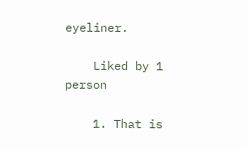eyeliner.

    Liked by 1 person

    1. That is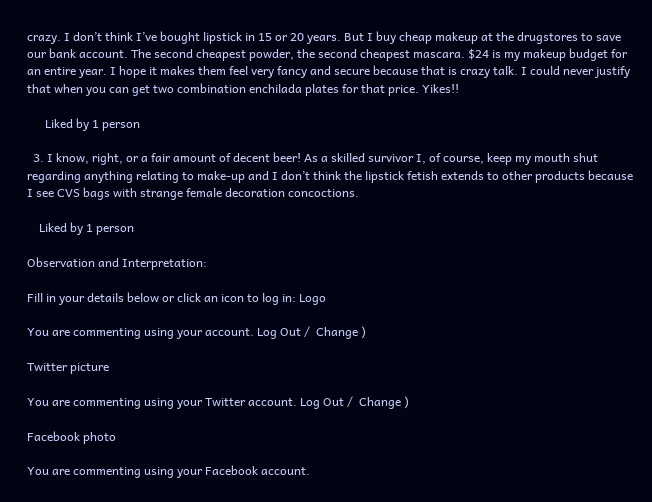crazy. I don’t think I’ve bought lipstick in 15 or 20 years. But I buy cheap makeup at the drugstores to save our bank account. The second cheapest powder, the second cheapest mascara. $24 is my makeup budget for an entire year. I hope it makes them feel very fancy and secure because that is crazy talk. I could never justify that when you can get two combination enchilada plates for that price. Yikes!!

      Liked by 1 person

  3. I know, right, or a fair amount of decent beer! As a skilled survivor I, of course, keep my mouth shut regarding anything relating to make-up and I don’t think the lipstick fetish extends to other products because I see CVS bags with strange female decoration concoctions.

    Liked by 1 person

Observation and Interpretation:

Fill in your details below or click an icon to log in: Logo

You are commenting using your account. Log Out /  Change )

Twitter picture

You are commenting using your Twitter account. Log Out /  Change )

Facebook photo

You are commenting using your Facebook account.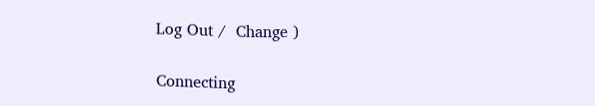Log Out /  Change )

Connecting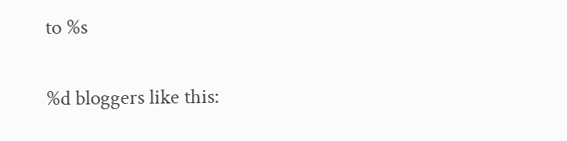to %s

%d bloggers like this: